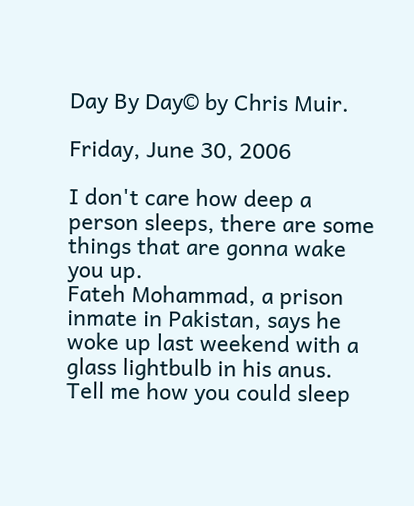Day By Day© by Chris Muir.

Friday, June 30, 2006

I don't care how deep a person sleeps, there are some things that are gonna wake you up.
Fateh Mohammad, a prison inmate in Pakistan, says he woke up last weekend with a glass lightbulb in his anus.
Tell me how you could sleep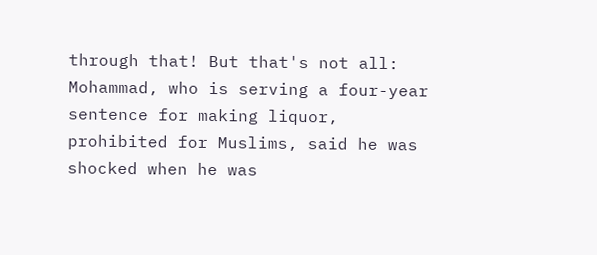through that! But that's not all:
Mohammad, who is serving a four-year sentence for making liquor, prohibited for Muslims, said he was shocked when he was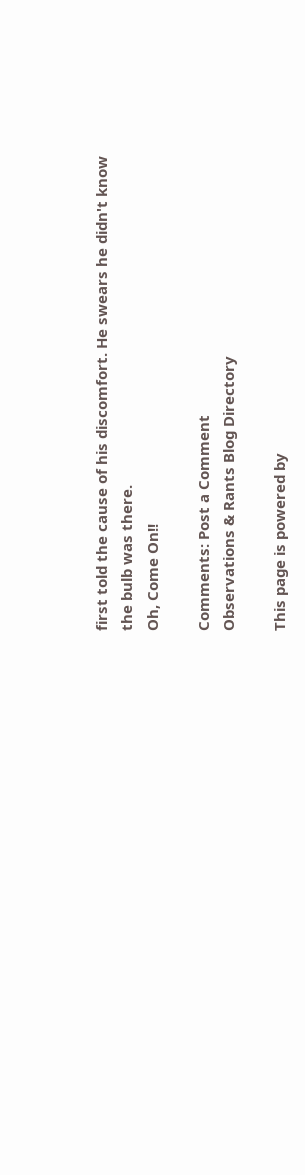first told the cause of his discomfort. He swears he didn't know the bulb was there.
Oh, Come On!!

Comments: Post a Comment
Observations & Rants Blog Directory

This page is powered by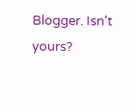Blogger. Isn't yours?